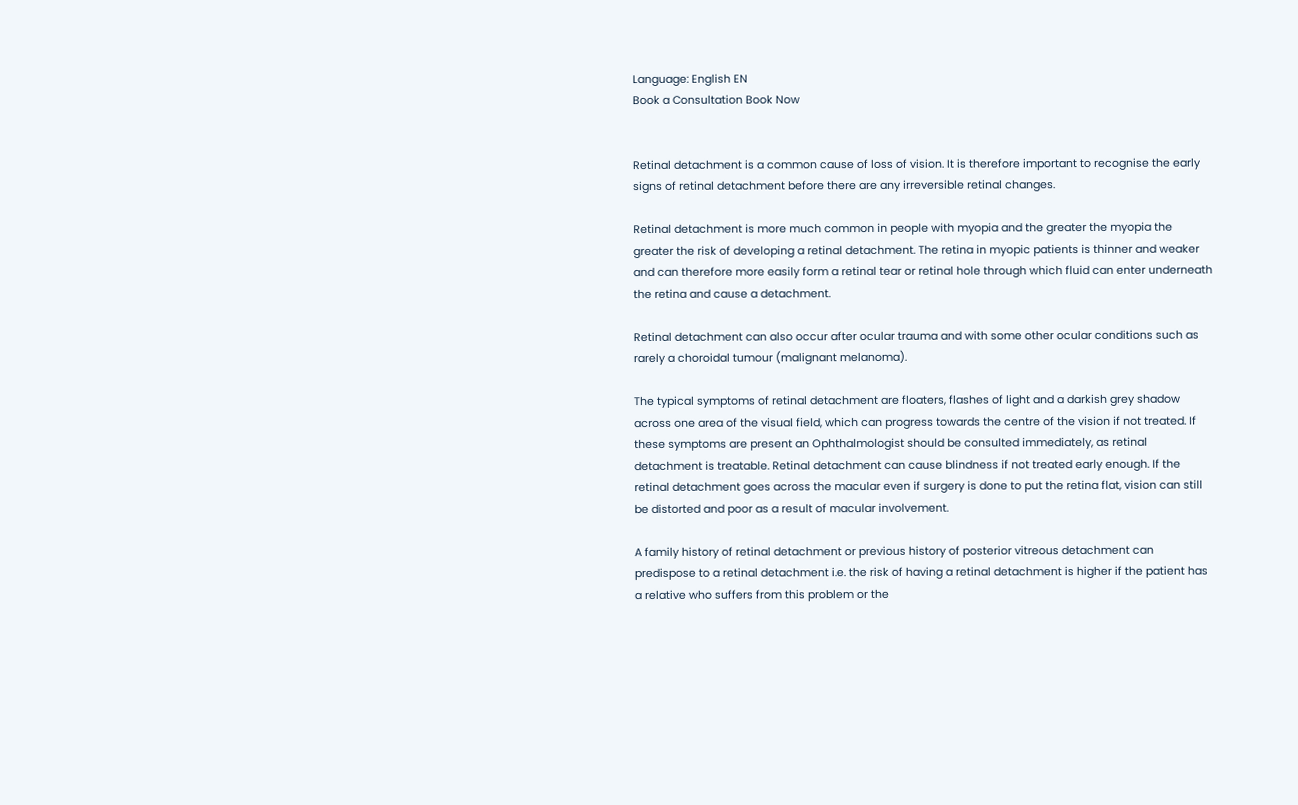Language: English EN
Book a Consultation Book Now


Retinal detachment is a common cause of loss of vision. It is therefore important to recognise the early signs of retinal detachment before there are any irreversible retinal changes.

Retinal detachment is more much common in people with myopia and the greater the myopia the greater the risk of developing a retinal detachment. The retina in myopic patients is thinner and weaker and can therefore more easily form a retinal tear or retinal hole through which fluid can enter underneath the retina and cause a detachment.

Retinal detachment can also occur after ocular trauma and with some other ocular conditions such as rarely a choroidal tumour (malignant melanoma).

The typical symptoms of retinal detachment are floaters, flashes of light and a darkish grey shadow across one area of the visual field, which can progress towards the centre of the vision if not treated. If these symptoms are present an Ophthalmologist should be consulted immediately, as retinal detachment is treatable. Retinal detachment can cause blindness if not treated early enough. If the retinal detachment goes across the macular even if surgery is done to put the retina flat, vision can still be distorted and poor as a result of macular involvement.

A family history of retinal detachment or previous history of posterior vitreous detachment can predispose to a retinal detachment i.e. the risk of having a retinal detachment is higher if the patient has a relative who suffers from this problem or the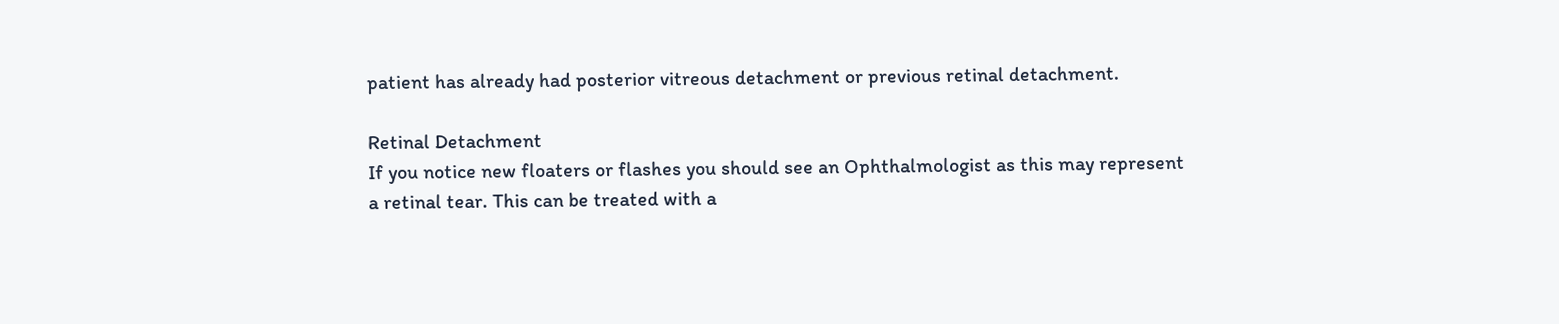patient has already had posterior vitreous detachment or previous retinal detachment.

Retinal Detachment
If you notice new floaters or flashes you should see an Ophthalmologist as this may represent a retinal tear. This can be treated with a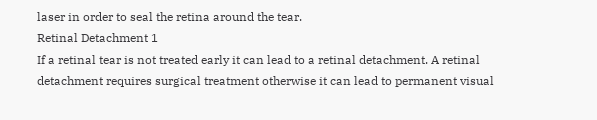laser in order to seal the retina around the tear.
Retinal Detachment 1
If a retinal tear is not treated early it can lead to a retinal detachment. A retinal detachment requires surgical treatment otherwise it can lead to permanent visual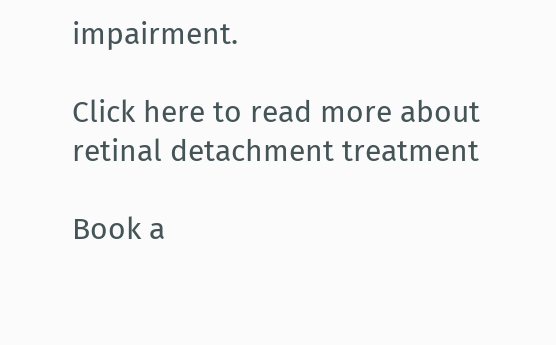impairment.

Click here to read more about retinal detachment treatment

Book a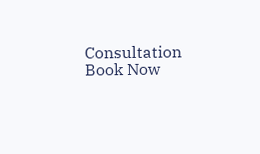Consultation Book Now